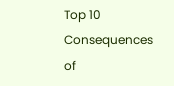Top 10 Consequences of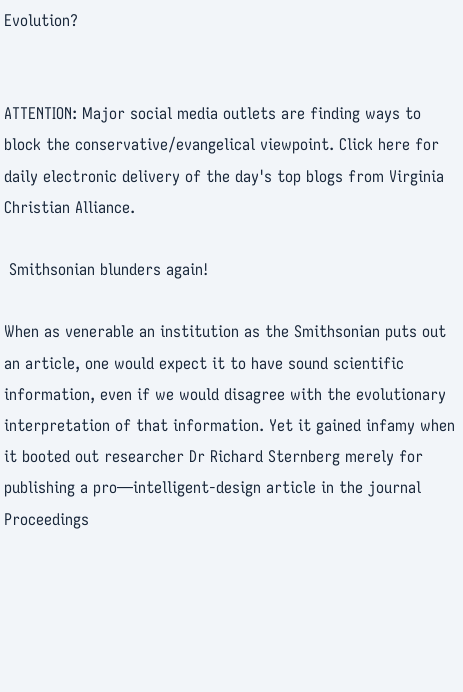Evolution?


ATTENTION: Major social media outlets are finding ways to block the conservative/evangelical viewpoint. Click here for daily electronic delivery of the day's top blogs from Virginia Christian Alliance.

 Smithsonian blunders again!

When as venerable an institution as the Smithsonian puts out an article, one would expect it to have sound scientific information, even if we would disagree with the evolutionary interpretation of that information. Yet it gained infamy when it booted out researcher Dr Richard Sternberg merely for publishing a pro—intelligent-design article in the journal Proceedings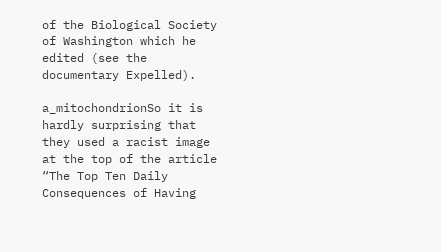of the Biological Society of Washington which he edited (see the documentary Expelled).

a_mitochondrionSo it is hardly surprising that they used a racist image at the top of the article “The Top Ten Daily Consequences of Having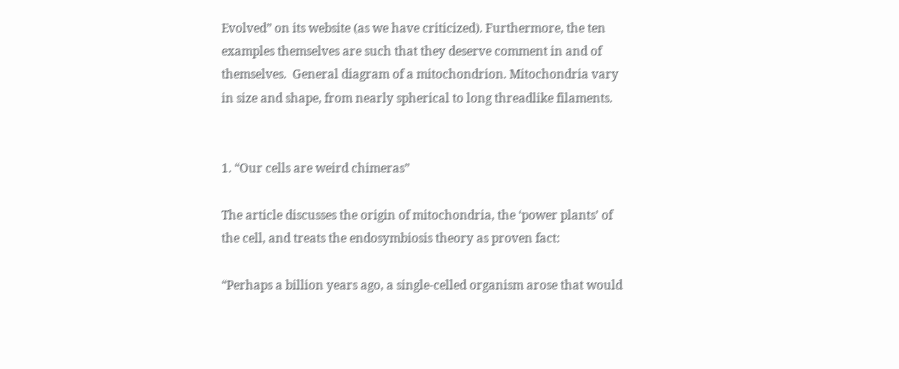Evolved” on its website (as we have criticized). Furthermore, the ten examples themselves are such that they deserve comment in and of themselves.  General diagram of a mitochondrion. Mitochondria vary in size and shape, from nearly spherical to long threadlike filaments.


1. “Our cells are weird chimeras”

The article discusses the origin of mitochondria, the ‘power plants’ of the cell, and treats the endosymbiosis theory as proven fact:

“Perhaps a billion years ago, a single-celled organism arose that would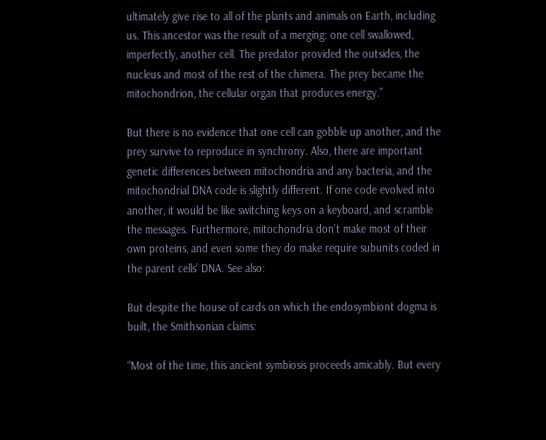ultimately give rise to all of the plants and animals on Earth, including us. This ancestor was the result of a merging: one cell swallowed, imperfectly, another cell. The predator provided the outsides, the nucleus and most of the rest of the chimera. The prey became the mitochondrion, the cellular organ that produces energy.”

But there is no evidence that one cell can gobble up another, and the prey survive to reproduce in synchrony. Also, there are important genetic differences between mitochondria and any bacteria, and the mitochondrial DNA code is slightly different. If one code evolved into another, it would be like switching keys on a keyboard, and scramble the messages. Furthermore, mitochondria don’t make most of their own proteins, and even some they do make require subunits coded in the parent cells’ DNA. See also:

But despite the house of cards on which the endosymbiont dogma is built, the Smithsonian claims:

“Most of the time, this ancient symbiosis proceeds amicably. But every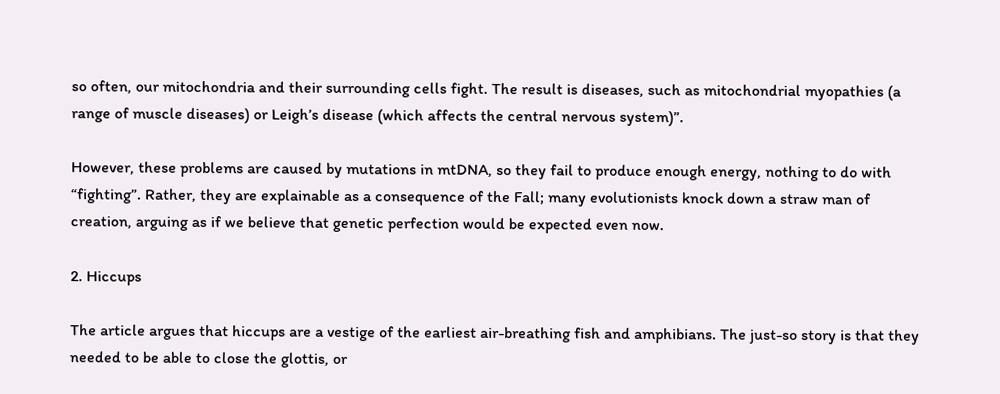so often, our mitochondria and their surrounding cells fight. The result is diseases, such as mitochondrial myopathies (a range of muscle diseases) or Leigh’s disease (which affects the central nervous system)”.

However, these problems are caused by mutations in mtDNA, so they fail to produce enough energy, nothing to do with “fighting”. Rather, they are explainable as a consequence of the Fall; many evolutionists knock down a straw man of creation, arguing as if we believe that genetic perfection would be expected even now.

2. Hiccups

The article argues that hiccups are a vestige of the earliest air-breathing fish and amphibians. The just-so story is that they needed to be able to close the glottis, or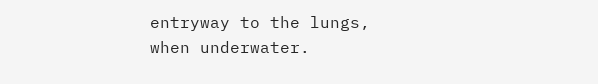entryway to the lungs, when underwater.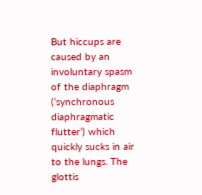But hiccups are caused by an involuntary spasm of the diaphragm (‘synchronous diaphragmatic flutter’) which quickly sucks in air to the lungs. The glottis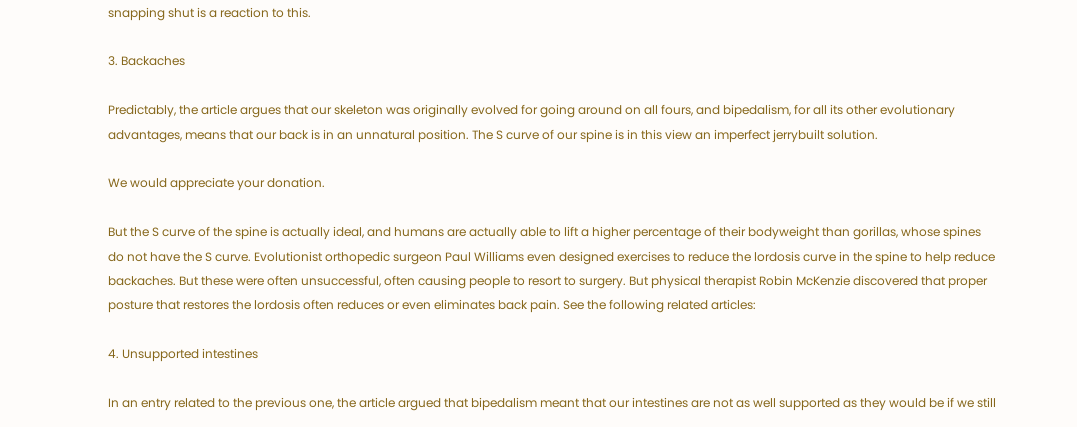snapping shut is a reaction to this.

3. Backaches

Predictably, the article argues that our skeleton was originally evolved for going around on all fours, and bipedalism, for all its other evolutionary advantages, means that our back is in an unnatural position. The S curve of our spine is in this view an imperfect jerrybuilt solution.

We would appreciate your donation.

But the S curve of the spine is actually ideal, and humans are actually able to lift a higher percentage of their bodyweight than gorillas, whose spines do not have the S curve. Evolutionist orthopedic surgeon Paul Williams even designed exercises to reduce the lordosis curve in the spine to help reduce backaches. But these were often unsuccessful, often causing people to resort to surgery. But physical therapist Robin McKenzie discovered that proper posture that restores the lordosis often reduces or even eliminates back pain. See the following related articles:

4. Unsupported intestines

In an entry related to the previous one, the article argued that bipedalism meant that our intestines are not as well supported as they would be if we still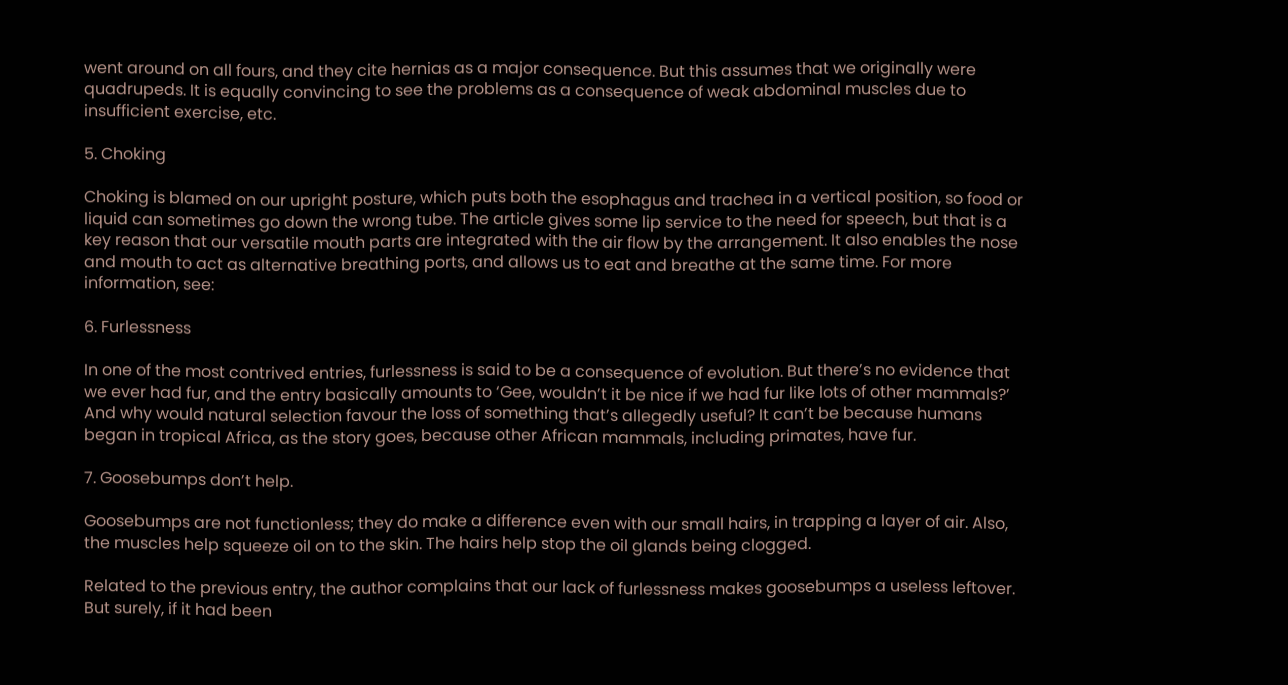went around on all fours, and they cite hernias as a major consequence. But this assumes that we originally were quadrupeds. It is equally convincing to see the problems as a consequence of weak abdominal muscles due to insufficient exercise, etc.

5. Choking

Choking is blamed on our upright posture, which puts both the esophagus and trachea in a vertical position, so food or liquid can sometimes go down the wrong tube. The article gives some lip service to the need for speech, but that is a key reason that our versatile mouth parts are integrated with the air flow by the arrangement. It also enables the nose and mouth to act as alternative breathing ports, and allows us to eat and breathe at the same time. For more information, see:

6. Furlessness

In one of the most contrived entries, furlessness is said to be a consequence of evolution. But there’s no evidence that we ever had fur, and the entry basically amounts to ‘Gee, wouldn’t it be nice if we had fur like lots of other mammals?’ And why would natural selection favour the loss of something that’s allegedly useful? It can’t be because humans began in tropical Africa, as the story goes, because other African mammals, including primates, have fur.

7. Goosebumps don’t help.

Goosebumps are not functionless; they do make a difference even with our small hairs, in trapping a layer of air. Also, the muscles help squeeze oil on to the skin. The hairs help stop the oil glands being clogged.

Related to the previous entry, the author complains that our lack of furlessness makes goosebumps a useless leftover. But surely, if it had been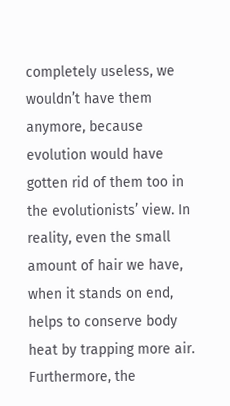completely useless, we wouldn’t have them anymore, because evolution would have gotten rid of them too in the evolutionists’ view. In reality, even the small amount of hair we have, when it stands on end, helps to conserve body heat by trapping more air. Furthermore, the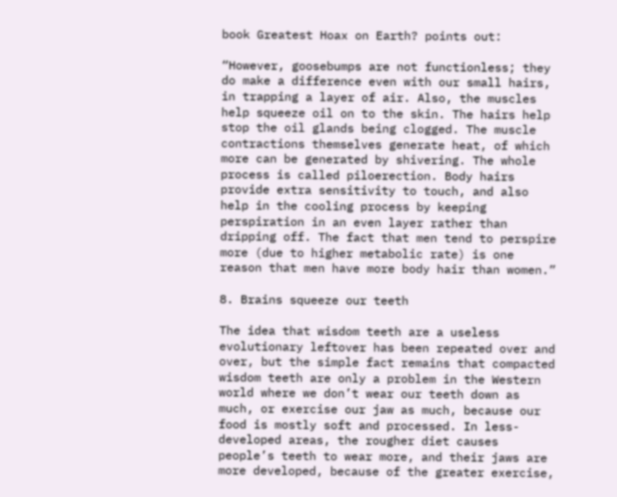book Greatest Hoax on Earth? points out:

“However, goosebumps are not functionless; they do make a difference even with our small hairs, in trapping a layer of air. Also, the muscles help squeeze oil on to the skin. The hairs help stop the oil glands being clogged. The muscle contractions themselves generate heat, of which more can be generated by shivering. The whole process is called piloerection. Body hairs provide extra sensitivity to touch, and also help in the cooling process by keeping perspiration in an even layer rather than dripping off. The fact that men tend to perspire more (due to higher metabolic rate) is one reason that men have more body hair than women.”

8. Brains squeeze our teeth

The idea that wisdom teeth are a useless evolutionary leftover has been repeated over and over, but the simple fact remains that compacted wisdom teeth are only a problem in the Western world where we don’t wear our teeth down as much, or exercise our jaw as much, because our food is mostly soft and processed. In less-developed areas, the rougher diet causes people’s teeth to wear more, and their jaws are more developed, because of the greater exercise,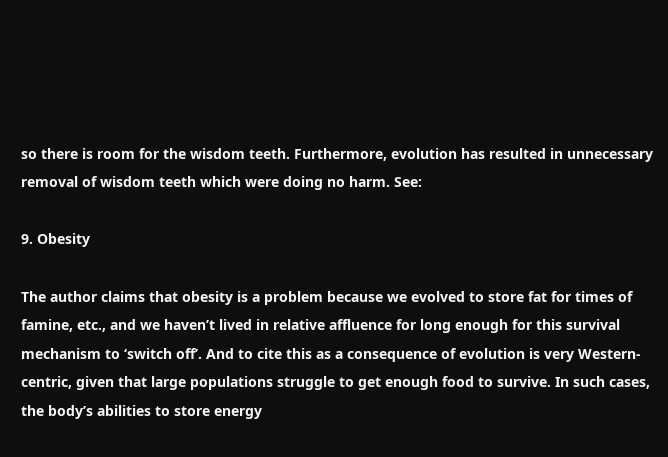so there is room for the wisdom teeth. Furthermore, evolution has resulted in unnecessary removal of wisdom teeth which were doing no harm. See:

9. Obesity

The author claims that obesity is a problem because we evolved to store fat for times of famine, etc., and we haven’t lived in relative affluence for long enough for this survival mechanism to ‘switch off’. And to cite this as a consequence of evolution is very Western-centric, given that large populations struggle to get enough food to survive. In such cases, the body’s abilities to store energy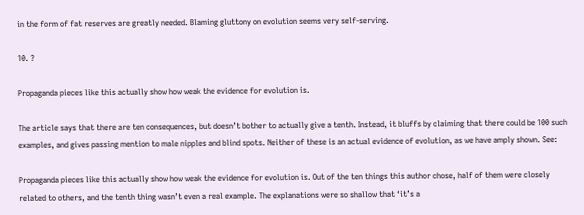in the form of fat reserves are greatly needed. Blaming gluttony on evolution seems very self-serving.

10. ?

Propaganda pieces like this actually show how weak the evidence for evolution is.

The article says that there are ten consequences, but doesn’t bother to actually give a tenth. Instead, it bluffs by claiming that there could be 100 such examples, and gives passing mention to male nipples and blind spots. Neither of these is an actual evidence of evolution, as we have amply shown. See:

Propaganda pieces like this actually show how weak the evidence for evolution is. Out of the ten things this author chose, half of them were closely related to others, and the tenth thing wasn’t even a real example. The explanations were so shallow that ‘it’s a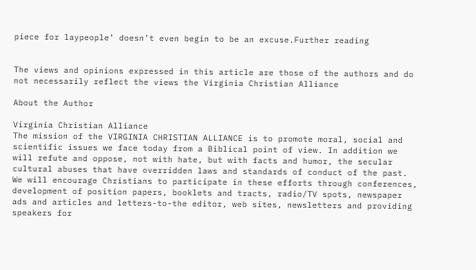piece for laypeople’ doesn’t even begin to be an excuse.Further reading


The views and opinions expressed in this article are those of the authors and do not necessarily reflect the views the Virginia Christian Alliance

About the Author

Virginia Christian Alliance
The mission of the VIRGINIA CHRISTIAN ALLIANCE is to promote moral, social and scientific issues we face today from a Biblical point of view. In addition we will refute and oppose, not with hate, but with facts and humor, the secular cultural abuses that have overridden laws and standards of conduct of the past. We will encourage Christians to participate in these efforts through conferences, development of position papers, booklets and tracts, radio/TV spots, newspaper ads and articles and letters-to-the editor, web sites, newsletters and providing speakers for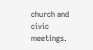church and civic meetings.